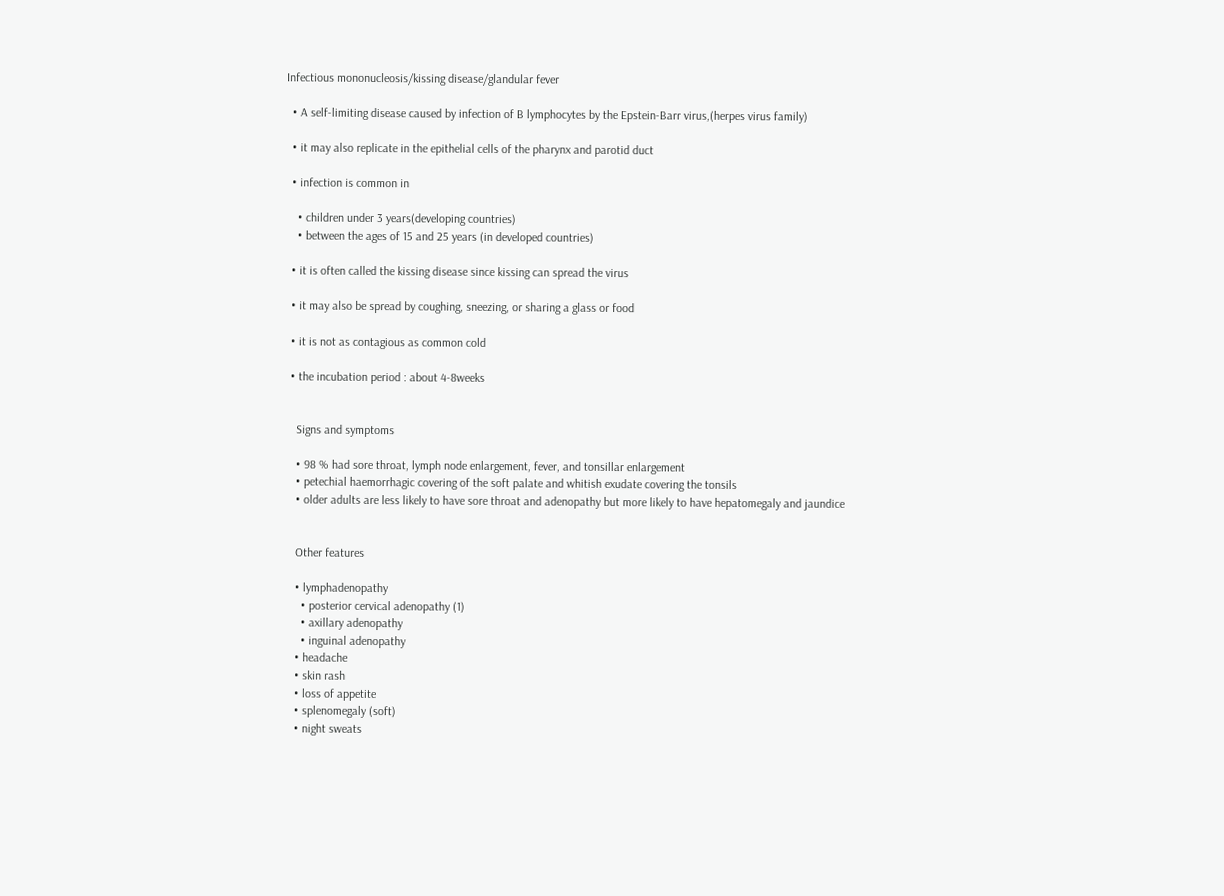Infectious mononucleosis/kissing disease/glandular fever

  • A self-limiting disease caused by infection of B lymphocytes by the Epstein-Barr virus,(herpes virus family)

  • it may also replicate in the epithelial cells of the pharynx and parotid duct

  • infection is common in

    • children under 3 years(developing countries)
    • between the ages of 15 and 25 years (in developed countries)

  • it is often called the kissing disease since kissing can spread the virus

  • it may also be spread by coughing, sneezing, or sharing a glass or food

  • it is not as contagious as common cold

  • the incubation period : about 4-8weeks


    Signs and symptoms

    • 98 % had sore throat, lymph node enlargement, fever, and tonsillar enlargement
    • petechial haemorrhagic covering of the soft palate and whitish exudate covering the tonsils
    • older adults are less likely to have sore throat and adenopathy but more likely to have hepatomegaly and jaundice


    Other features

    • lymphadenopathy
      • posterior cervical adenopathy (1)
      • axillary adenopathy
      • inguinal adenopathy
    • headache
    • skin rash
    • loss of appetite
    • splenomegaly (soft)
    • night sweats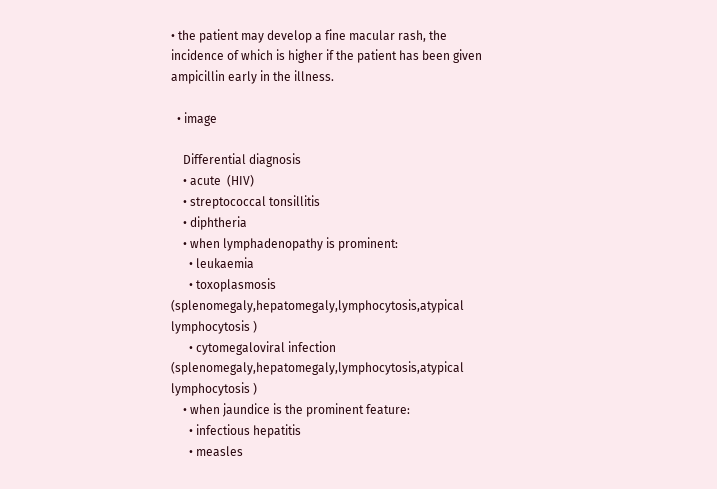• the patient may develop a fine macular rash, the incidence of which is higher if the patient has been given ampicillin early in the illness.

  • image

    Differential diagnosis
    • acute  (HIV)
    • streptococcal tonsillitis
    • diphtheria
    • when lymphadenopathy is prominent:
      • leukaemia
      • toxoplasmosis  (splenomegaly,hepatomegaly,lymphocytosis,atypical lymphocytosis )
      • cytomegaloviral infection (splenomegaly,hepatomegaly,lymphocytosis,atypical lymphocytosis )
    • when jaundice is the prominent feature:
      • infectious hepatitis
      • measles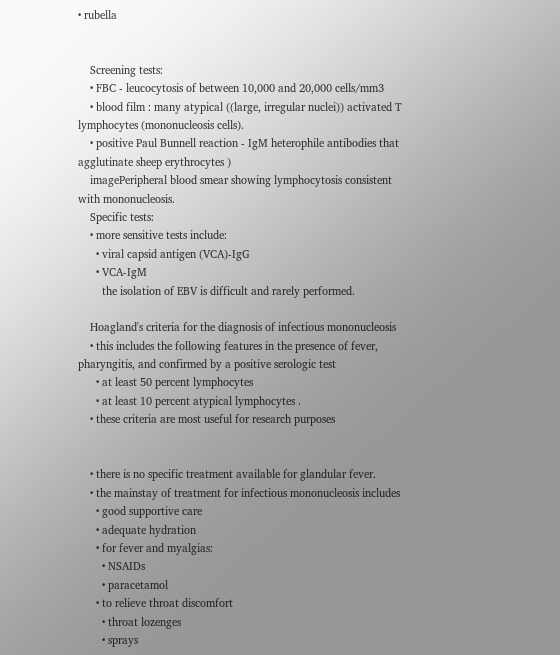• rubella


    Screening tests:
    • FBC - leucocytosis of between 10,000 and 20,000 cells/mm3
    • blood film : many atypical ((large, irregular nuclei)) activated T lymphocytes (mononucleosis cells).
    • positive Paul Bunnell reaction - IgM heterophile antibodies that agglutinate sheep erythrocytes )
    imagePeripheral blood smear showing lymphocytosis consistent with mononucleosis.
    Specific tests:
    • more sensitive tests include:
      • viral capsid antigen (VCA)-IgG
      • VCA-IgM
        the isolation of EBV is difficult and rarely performed.

    Hoagland's criteria for the diagnosis of infectious mononucleosis
    • this includes the following features in the presence of fever, pharyngitis, and confirmed by a positive serologic test
      • at least 50 percent lymphocytes
      • at least 10 percent atypical lymphocytes .
    • these criteria are most useful for research purposes


    • there is no specific treatment available for glandular fever.
    • the mainstay of treatment for infectious mononucleosis includes
      • good supportive care
      • adequate hydration
      • for fever and myalgias:
        • NSAIDs
        • paracetamol
      • to relieve throat discomfort
        • throat lozenges
        • sprays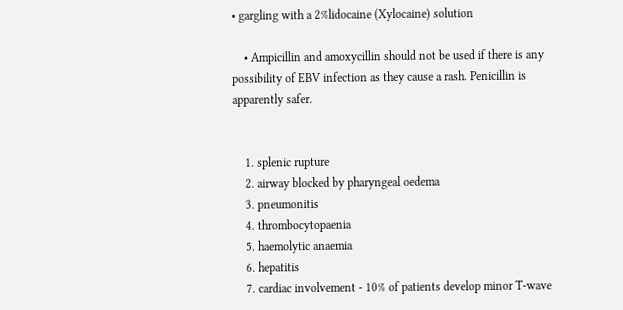• gargling with a 2%lidocaine (Xylocaine) solution

    • Ampicillin and amoxycillin should not be used if there is any possibility of EBV infection as they cause a rash. Penicillin is apparently safer.


    1. splenic rupture
    2. airway blocked by pharyngeal oedema
    3. pneumonitis
    4. thrombocytopaenia
    5. haemolytic anaemia
    6. hepatitis
    7. cardiac involvement - 10% of patients develop minor T-wave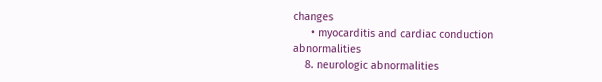changes
      • myocarditis and cardiac conduction abnormalities
    8. neurologic abnormalities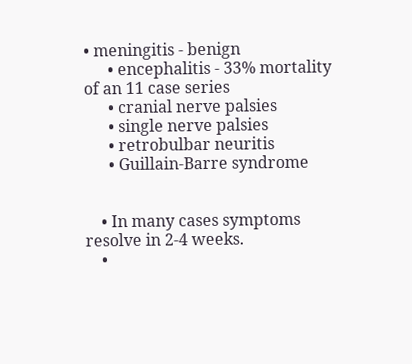• meningitis - benign
      • encephalitis - 33% mortality of an 11 case series
      • cranial nerve palsies
      • single nerve palsies
      • retrobulbar neuritis
      • Guillain-Barre syndrome


    • In many cases symptoms resolve in 2-4 weeks.
    •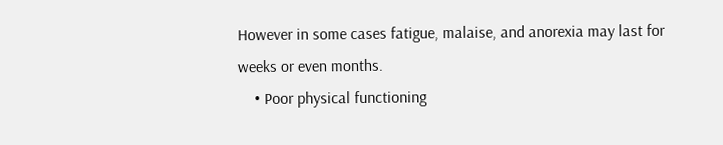However in some cases fatigue, malaise, and anorexia may last for weeks or even months.
    • Poor physical functioning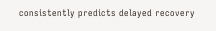consistently predicts delayed recovery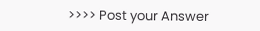>>>> Post your Answer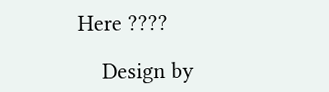Here ????

    Design by